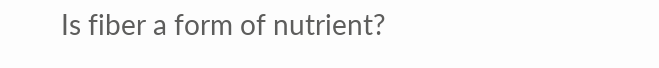Is fiber a form of nutrient?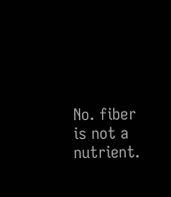No. fiber is not a nutrient.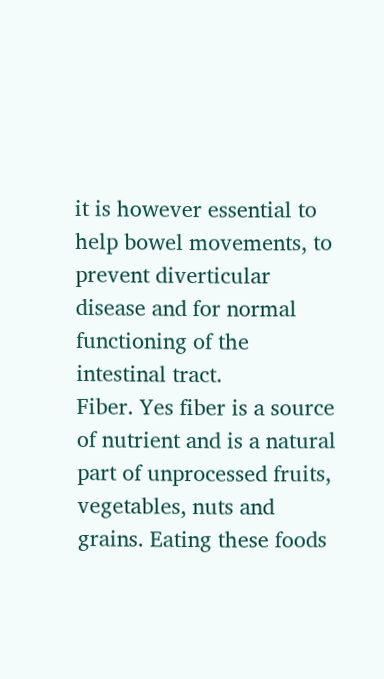it is however essential to help bowel movements, to prevent diverticular disease and for normal functioning of the intestinal tract.
Fiber. Yes fiber is a source of nutrient and is a natural part of unprocessed fruits, vegetables, nuts and grains. Eating these foods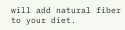will add natural fiber to your diet.